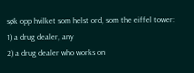søk opp hvilket som helst ord, som the eiffel tower:
1) a drug dealer, any
2) a drug dealer who works on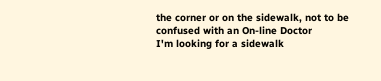the corner or on the sidewalk, not to be confused with an On-line Doctor
I'm looking for a sidewalk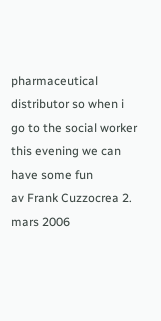pharmaceutical distributor so when i go to the social worker this evening we can have some fun
av Frank Cuzzocrea 2. mars 2006